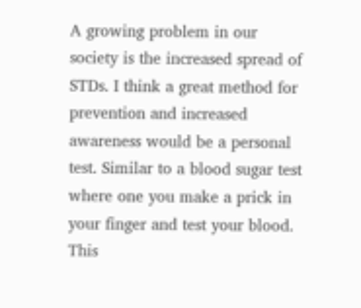A growing problem in our society is the increased spread of STDs. I think a great method for prevention and increased awareness would be a personal test. Similar to a blood sugar test where one you make a prick in your finger and test your blood. This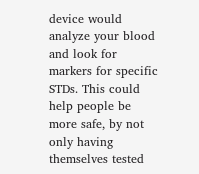device would analyze your blood and look for markers for specific STDs. This could help people be more safe, by not only having themselves tested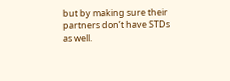but by making sure their partners don’t have STDs as well.